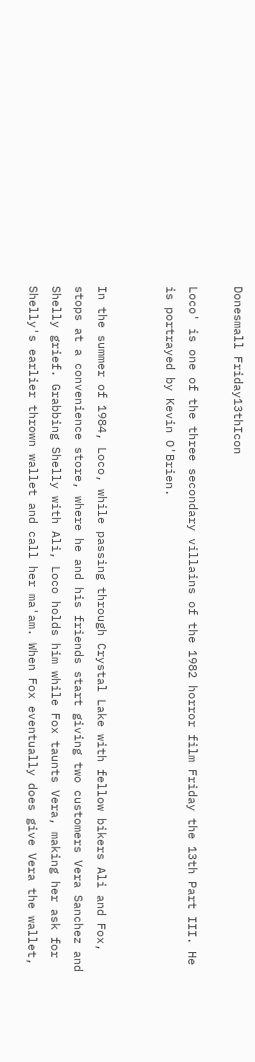Donesmall Friday13thIcon

Loco' is one of the three secondary villains of the 1982 horror film Friday the 13th Part III. He is portrayed by Kevin O'Brien.


In the summer of 1984, Loco, while passing through Crystal Lake with fellow bikers Ali and Fox, stops at a convenience store, where he and his friends start giving two customers Vera Sanchez and Shelly grief. Grabbing Shelly with Ali, Loco holds him while Fox taunts Vera, making her ask for Shelly's earlier thrown wallet and call her ma'am. When Fox eventually does give Vera the wallet,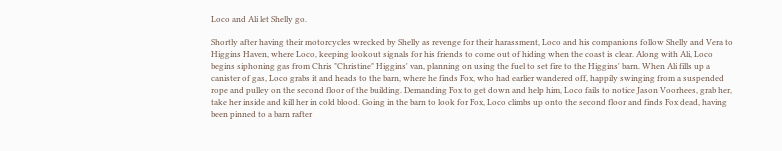Loco and Ali let Shelly go.

Shortly after having their motorcycles wrecked by Shelly as revenge for their harassment, Loco and his companions follow Shelly and Vera to Higgins Haven, where Loco, keeping lookout signals for his friends to come out of hiding when the coast is clear. Along with Ali, Loco begins siphoning gas from Chris "Christine" Higgins' van, planning on using the fuel to set fire to the Higgins' barn. When Ali fills up a canister of gas, Loco grabs it and heads to the barn, where he finds Fox, who had earlier wandered off, happily swinging from a suspended rope and pulley on the second floor of the building. Demanding Fox to get down and help him, Loco fails to notice Jason Voorhees, grab her, take her inside and kill her in cold blood. Going in the barn to look for Fox, Loco climbs up onto the second floor and finds Fox dead, having been pinned to a barn rafter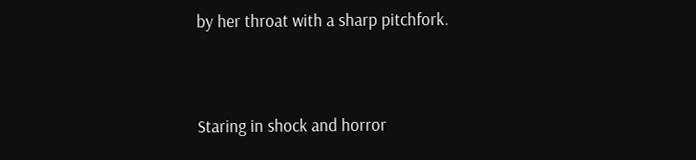by her throat with a sharp pitchfork.


Staring in shock and horror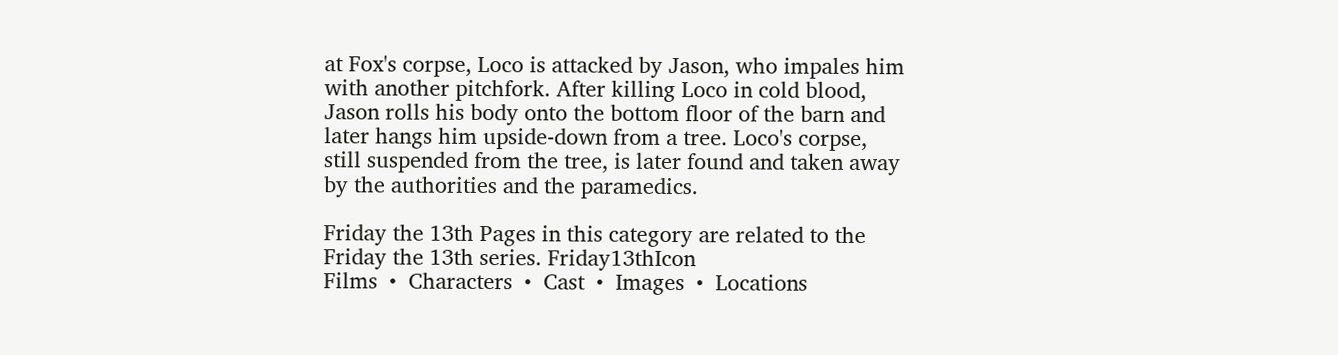at Fox's corpse, Loco is attacked by Jason, who impales him with another pitchfork. After killing Loco in cold blood, Jason rolls his body onto the bottom floor of the barn and later hangs him upside-down from a tree. Loco's corpse, still suspended from the tree, is later found and taken away by the authorities and the paramedics.

Friday the 13th Pages in this category are related to the Friday the 13th series. Friday13thIcon
Films  •  Characters  •  Cast  •  Images  •  Locations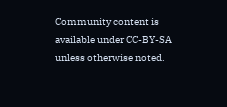Community content is available under CC-BY-SA unless otherwise noted.